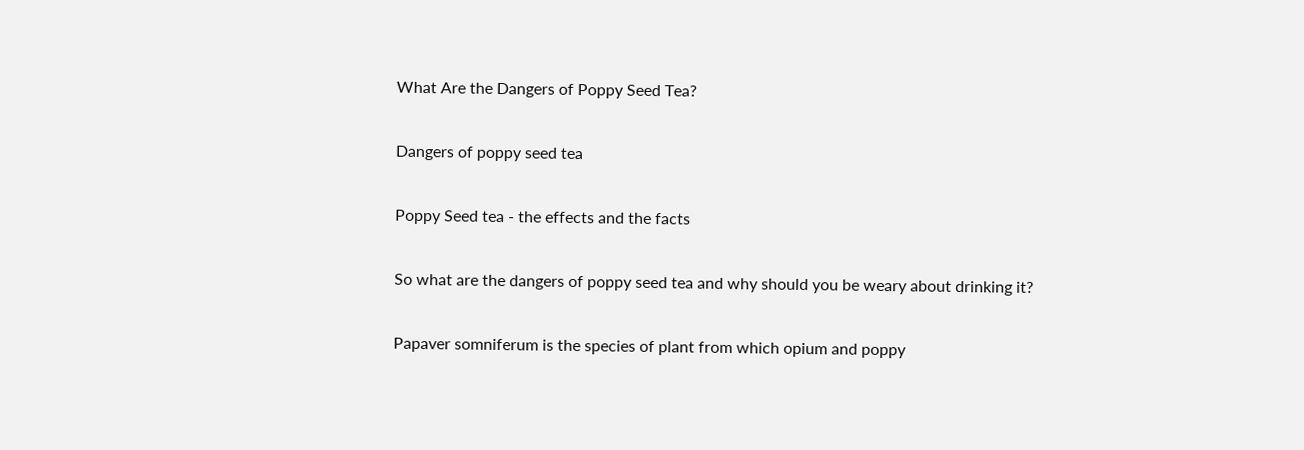What Are the Dangers of Poppy Seed Tea?

Dangers of poppy seed tea

Poppy Seed tea - the effects and the facts

So what are the dangers of poppy seed tea and why should you be weary about drinking it?

Papaver somniferum is the species of plant from which opium and poppy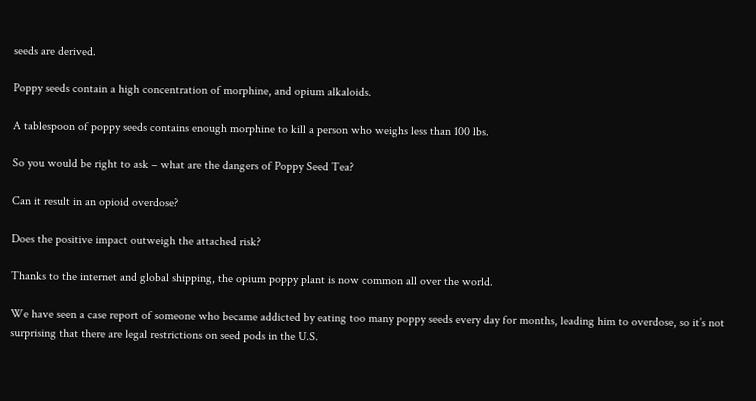seeds are derived.

Poppy seeds contain a high concentration of morphine, and opium alkaloids.

A tablespoon of poppy seeds contains enough morphine to kill a person who weighs less than 100 lbs.

So you would be right to ask – what are the dangers of Poppy Seed Tea?

Can it result in an opioid overdose?

Does the positive impact outweigh the attached risk?

Thanks to the internet and global shipping, the opium poppy plant is now common all over the world.

We have seen a case report of someone who became addicted by eating too many poppy seeds every day for months, leading him to overdose, so it’s not surprising that there are legal restrictions on seed pods in the U.S.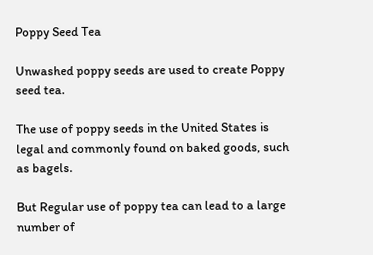Poppy Seed Tea

Unwashed poppy seeds are used to create Poppy seed tea.

The use of poppy seeds in the United States is legal and commonly found on baked goods, such as bagels.

But Regular use of poppy tea can lead to a large number of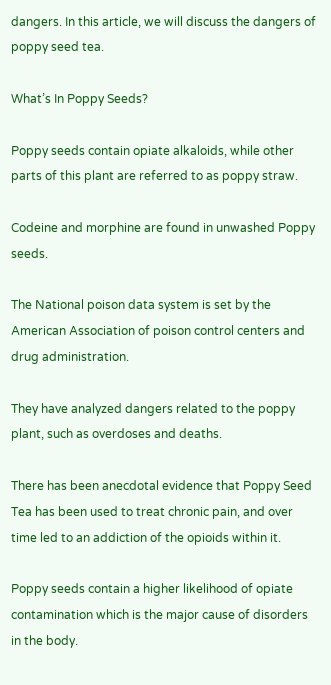dangers. In this article, we will discuss the dangers of poppy seed tea.

What’s In Poppy Seeds?

Poppy seeds contain opiate alkaloids, while other parts of this plant are referred to as poppy straw.

Codeine and morphine are found in unwashed Poppy seeds.

The National poison data system is set by the American Association of poison control centers and drug administration.

They have analyzed dangers related to the poppy plant, such as overdoses and deaths.

There has been anecdotal evidence that Poppy Seed Tea has been used to treat chronic pain, and over time led to an addiction of the opioids within it.

Poppy seeds contain a higher likelihood of opiate contamination which is the major cause of disorders in the body.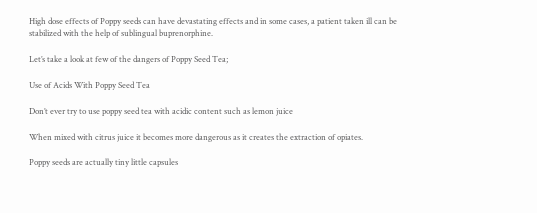High dose effects of Poppy seeds can have devastating effects and in some cases, a patient taken ill can be stabilized with the help of sublingual buprenorphine.

Let’s take a look at few of the dangers of Poppy Seed Tea;

Use of Acids With Poppy Seed Tea

Don’t ever try to use poppy seed tea with acidic content such as lemon juice

When mixed with citrus juice it becomes more dangerous as it creates the extraction of opiates.

Poppy seeds are actually tiny little capsules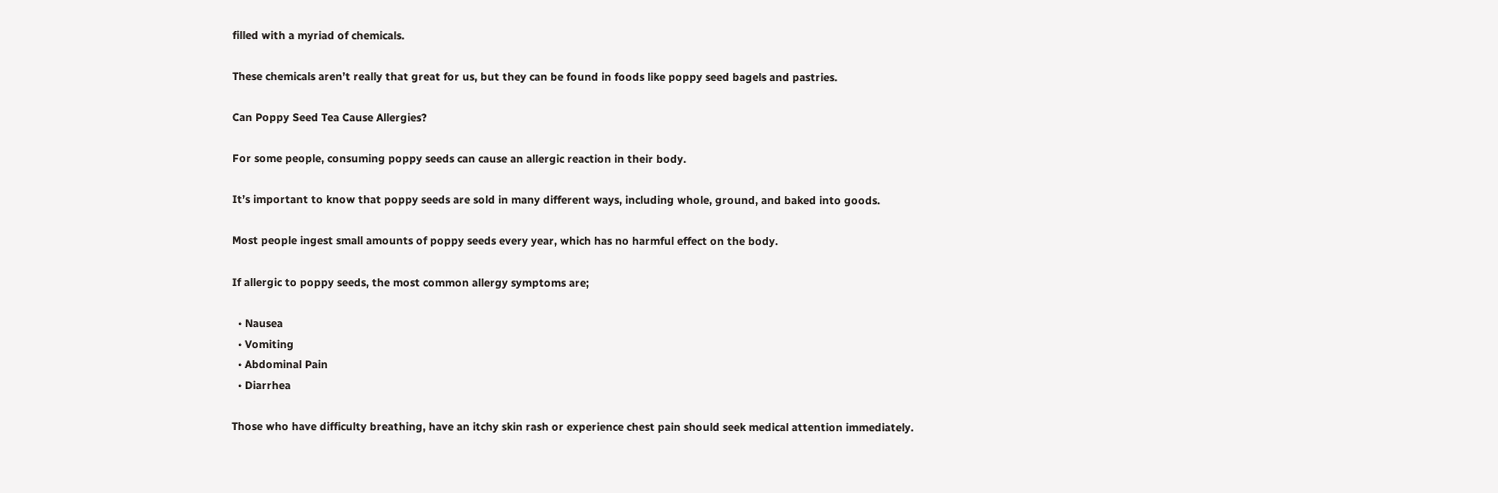filled with a myriad of chemicals.

These chemicals aren’t really that great for us, but they can be found in foods like poppy seed bagels and pastries.

Can Poppy Seed Tea Cause Allergies?

For some people, consuming poppy seeds can cause an allergic reaction in their body.

It’s important to know that poppy seeds are sold in many different ways, including whole, ground, and baked into goods.

Most people ingest small amounts of poppy seeds every year, which has no harmful effect on the body.

If allergic to poppy seeds, the most common allergy symptoms are;

  • Nausea
  • Vomiting
  • Abdominal Pain
  • Diarrhea

Those who have difficulty breathing, have an itchy skin rash or experience chest pain should seek medical attention immediately.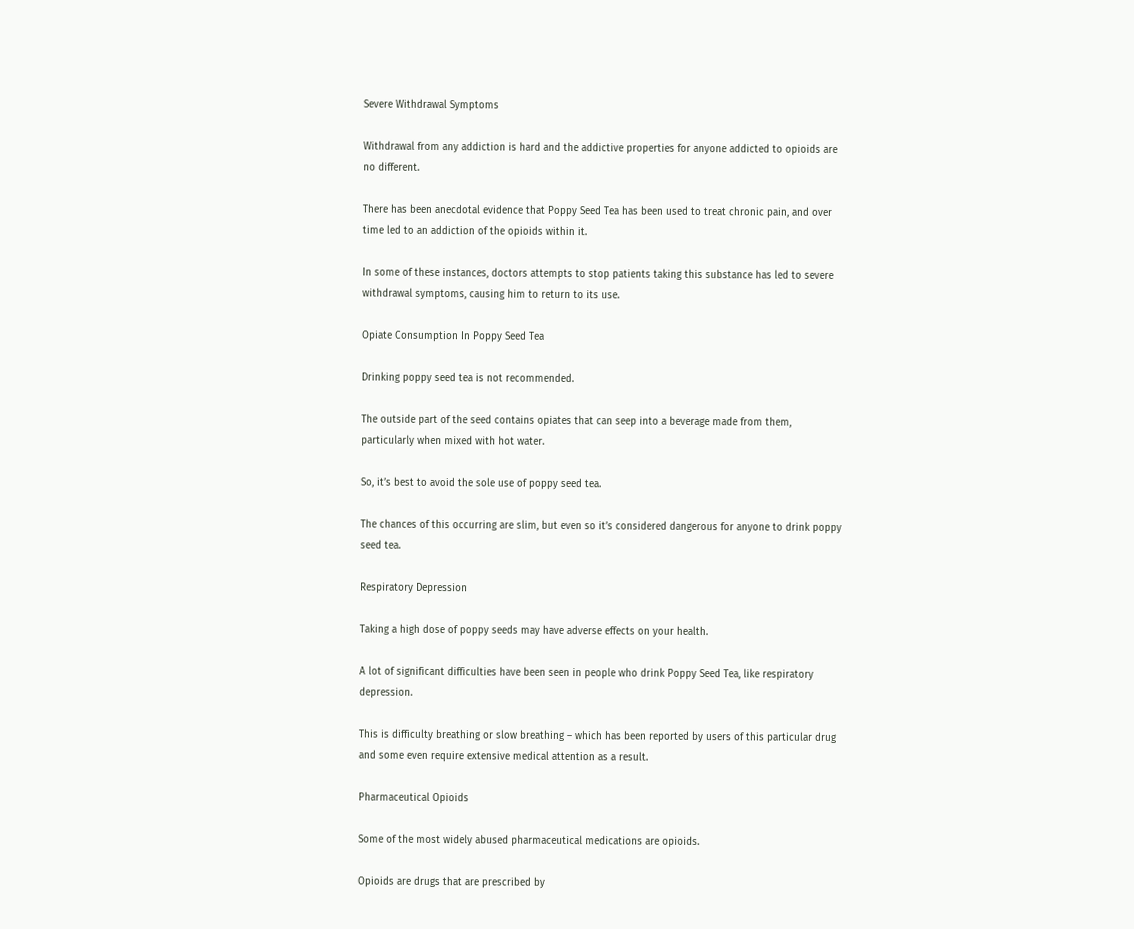Severe Withdrawal Symptoms

Withdrawal from any addiction is hard and the addictive properties for anyone addicted to opioids are no different.

There has been anecdotal evidence that Poppy Seed Tea has been used to treat chronic pain, and over time led to an addiction of the opioids within it.

In some of these instances, doctors attempts to stop patients taking this substance has led to severe withdrawal symptoms, causing him to return to its use.

Opiate Consumption In Poppy Seed Tea

Drinking poppy seed tea is not recommended.

The outside part of the seed contains opiates that can seep into a beverage made from them, particularly when mixed with hot water.

So, it’s best to avoid the sole use of poppy seed tea.

The chances of this occurring are slim, but even so it’s considered dangerous for anyone to drink poppy seed tea.

Respiratory Depression

Taking a high dose of poppy seeds may have adverse effects on your health.

A lot of significant difficulties have been seen in people who drink Poppy Seed Tea, like respiratory depression.

This is difficulty breathing or slow breathing – which has been reported by users of this particular drug and some even require extensive medical attention as a result.

Pharmaceutical Opioids

Some of the most widely abused pharmaceutical medications are opioids.

Opioids are drugs that are prescribed by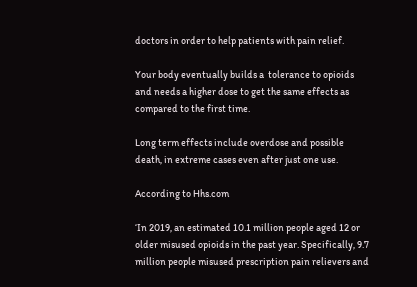doctors in order to help patients with pain relief.

Your body eventually builds a  tolerance to opioids and needs a higher dose to get the same effects as compared to the first time.

Long term effects include overdose and possible death, in extreme cases even after just one use.

According to Hhs.com

‘In 2019, an estimated 10.1 million people aged 12 or older misused opioids in the past year. Specifically, 9.7 million people misused prescription pain relievers and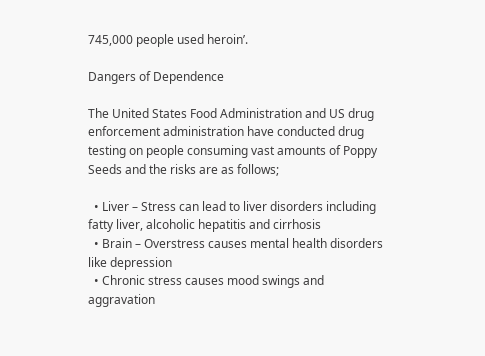745,000 people used heroin’.

Dangers of Dependence

The United States Food Administration and US drug enforcement administration have conducted drug testing on people consuming vast amounts of Poppy Seeds and the risks are as follows;

  • Liver – Stress can lead to liver disorders including fatty liver, alcoholic hepatitis and cirrhosis
  • Brain – Overstress causes mental health disorders like depression
  • Chronic stress causes mood swings and aggravation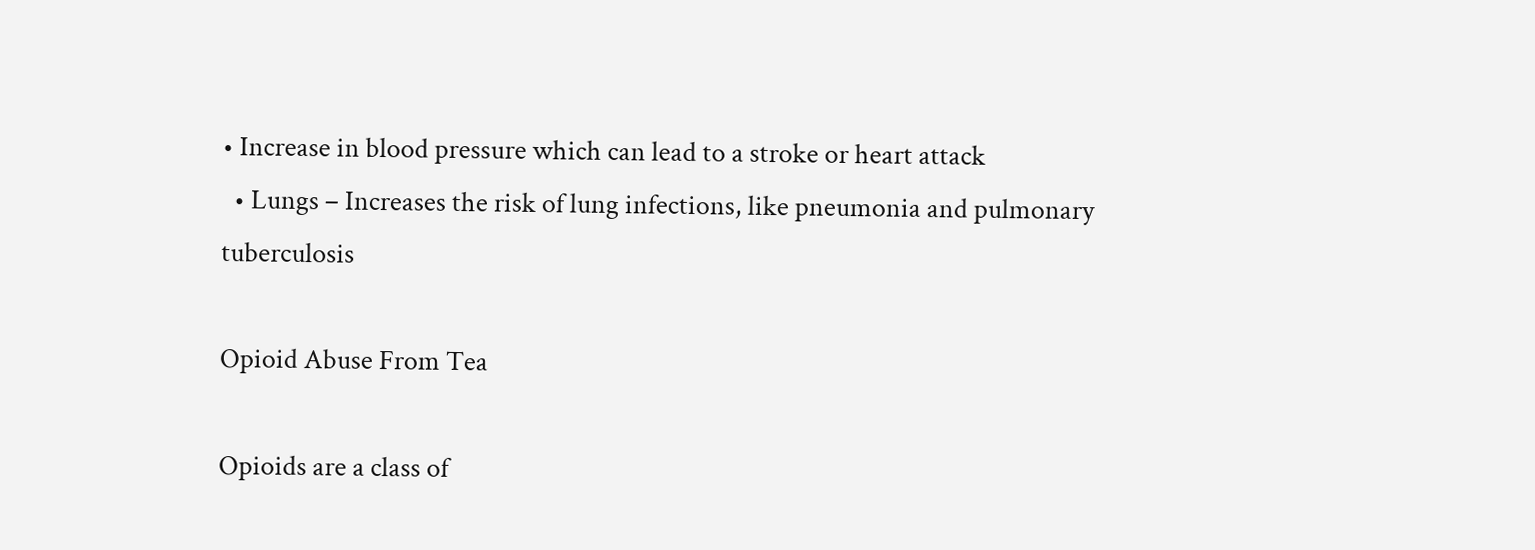• Increase in blood pressure which can lead to a stroke or heart attack
  • Lungs – Increases the risk of lung infections, like pneumonia and pulmonary tuberculosis

Opioid Abuse From Tea

Opioids are a class of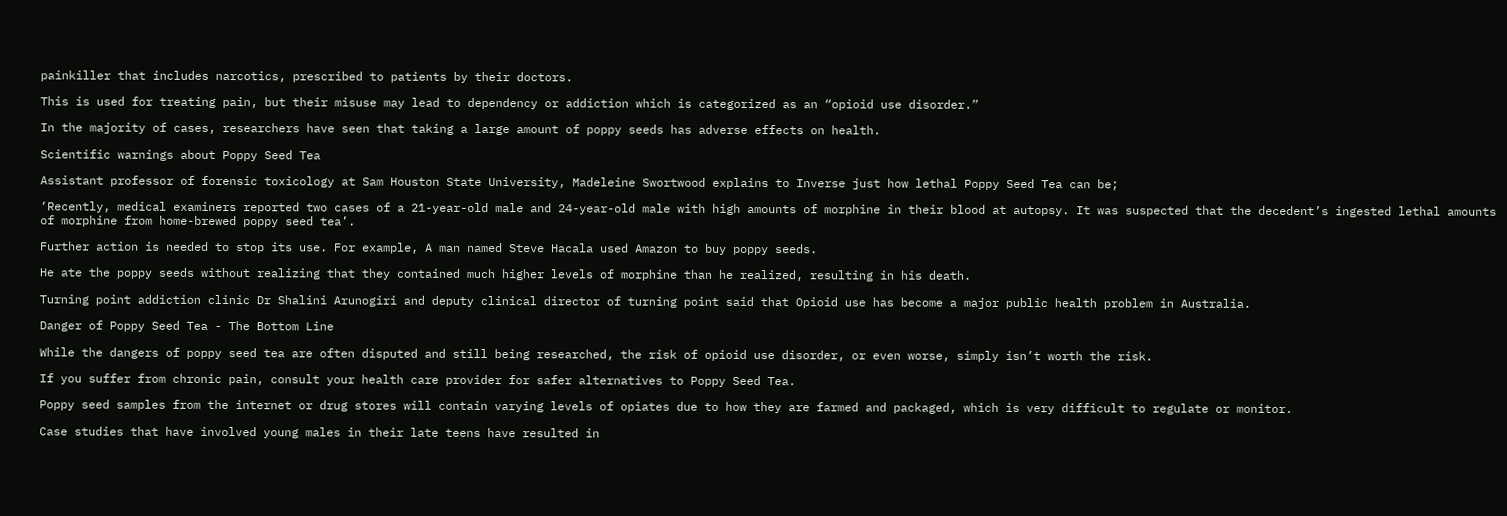painkiller that includes narcotics, prescribed to patients by their doctors.

This is used for treating pain, but their misuse may lead to dependency or addiction which is categorized as an “opioid use disorder.”

In the majority of cases, researchers have seen that taking a large amount of poppy seeds has adverse effects on health.

Scientific warnings about Poppy Seed Tea

Assistant professor of forensic toxicology at Sam Houston State University, Madeleine Swortwood explains to Inverse just how lethal Poppy Seed Tea can be;

‘Recently, medical examiners reported two cases of a 21-year-old male and 24-year-old male with high amounts of morphine in their blood at autopsy. It was suspected that the decedent’s ingested lethal amounts of morphine from home-brewed poppy seed tea’.

Further action is needed to stop its use. For example, A man named Steve Hacala used Amazon to buy poppy seeds.

He ate the poppy seeds without realizing that they contained much higher levels of morphine than he realized, resulting in his death.

Turning point addiction clinic Dr Shalini Arunogiri and deputy clinical director of turning point said that Opioid use has become a major public health problem in Australia.

Danger of Poppy Seed Tea - The Bottom Line

While the dangers of poppy seed tea are often disputed and still being researched, the risk of opioid use disorder, or even worse, simply isn’t worth the risk.

If you suffer from chronic pain, consult your health care provider for safer alternatives to Poppy Seed Tea.

Poppy seed samples from the internet or drug stores will contain varying levels of opiates due to how they are farmed and packaged, which is very difficult to regulate or monitor.

Case studies that have involved young males in their late teens have resulted in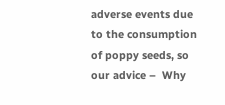adverse events due to the consumption of poppy seeds, so our advice –  Why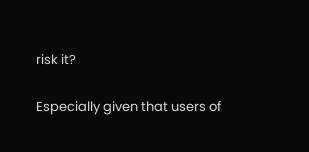risk it?

Especially given that users of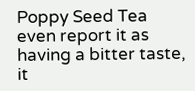Poppy Seed Tea even report it as having a bitter taste, it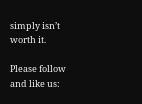simply isn’t worth it.

Please follow and like us: